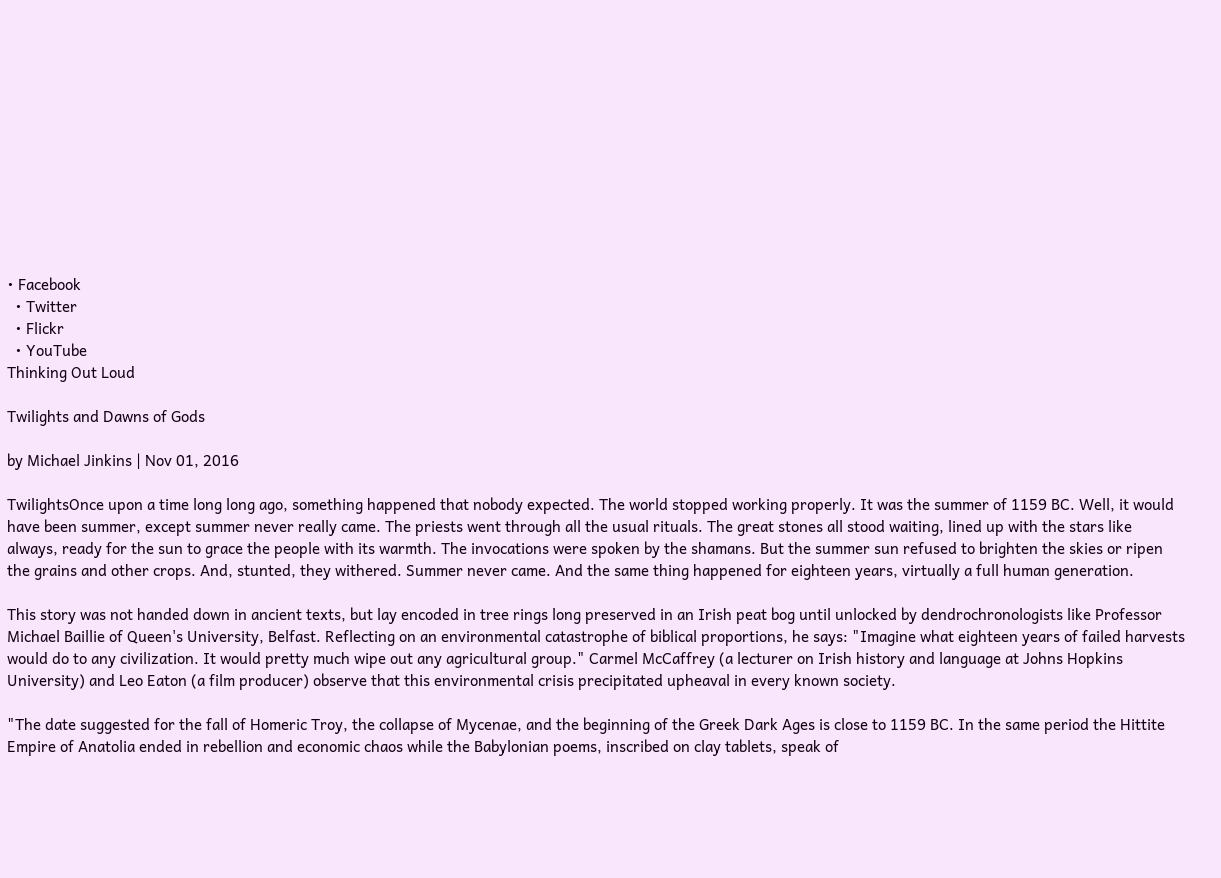• Facebook
  • Twitter
  • Flickr
  • YouTube
Thinking Out Loud

Twilights and Dawns of Gods

by Michael Jinkins | Nov 01, 2016

TwilightsOnce upon a time long long ago, something happened that nobody expected. The world stopped working properly. It was the summer of 1159 BC. Well, it would have been summer, except summer never really came. The priests went through all the usual rituals. The great stones all stood waiting, lined up with the stars like always, ready for the sun to grace the people with its warmth. The invocations were spoken by the shamans. But the summer sun refused to brighten the skies or ripen the grains and other crops. And, stunted, they withered. Summer never came. And the same thing happened for eighteen years, virtually a full human generation.

This story was not handed down in ancient texts, but lay encoded in tree rings long preserved in an Irish peat bog until unlocked by dendrochronologists like Professor Michael Baillie of Queen's University, Belfast. Reflecting on an environmental catastrophe of biblical proportions, he says: "Imagine what eighteen years of failed harvests would do to any civilization. It would pretty much wipe out any agricultural group." Carmel McCaffrey (a lecturer on Irish history and language at Johns Hopkins University) and Leo Eaton (a film producer) observe that this environmental crisis precipitated upheaval in every known society.

"The date suggested for the fall of Homeric Troy, the collapse of Mycenae, and the beginning of the Greek Dark Ages is close to 1159 BC. In the same period the Hittite Empire of Anatolia ended in rebellion and economic chaos while the Babylonian poems, inscribed on clay tablets, speak of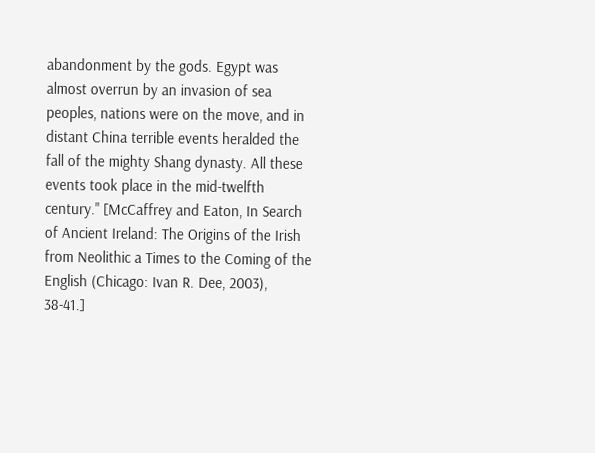abandonment by the gods. Egypt was almost overrun by an invasion of sea peoples, nations were on the move, and in distant China terrible events heralded the fall of the mighty Shang dynasty. All these events took place in the mid-twelfth century." [McCaffrey and Eaton, In Search of Ancient Ireland: The Origins of the Irish from Neolithic a Times to the Coming of the English (Chicago: Ivan R. Dee, 2003), 38-41.]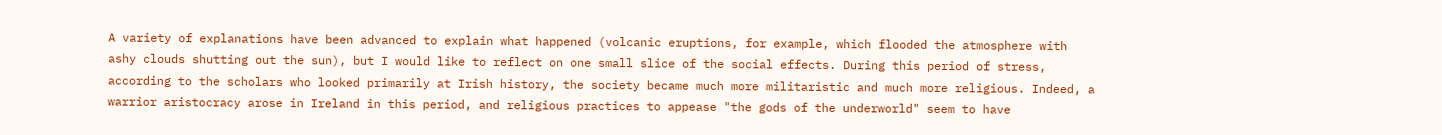A variety of explanations have been advanced to explain what happened (volcanic eruptions, for example, which flooded the atmosphere with ashy clouds shutting out the sun), but I would like to reflect on one small slice of the social effects. During this period of stress, according to the scholars who looked primarily at Irish history, the society became much more militaristic and much more religious. Indeed, a warrior aristocracy arose in Ireland in this period, and religious practices to appease "the gods of the underworld" seem to have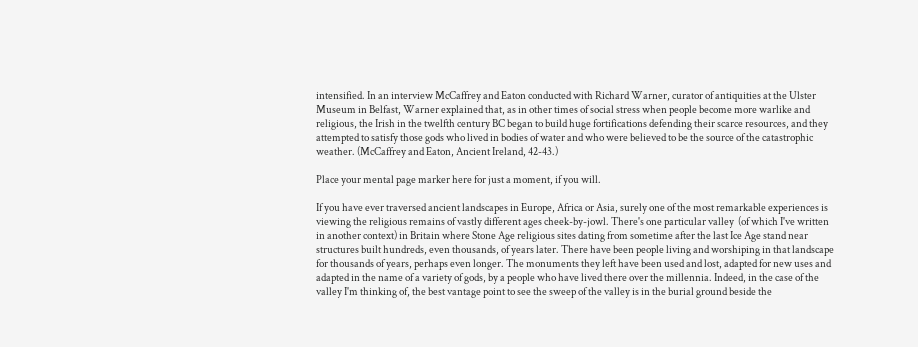intensified. In an interview McCaffrey and Eaton conducted with Richard Warner, curator of antiquities at the Ulster Museum in Belfast, Warner explained that, as in other times of social stress when people become more warlike and religious, the Irish in the twelfth century BC began to build huge fortifications defending their scarce resources, and they attempted to satisfy those gods who lived in bodies of water and who were believed to be the source of the catastrophic weather. (McCaffrey and Eaton, Ancient Ireland, 42-43.)

Place your mental page marker here for just a moment, if you will.

If you have ever traversed ancient landscapes in Europe, Africa or Asia, surely one of the most remarkable experiences is viewing the religious remains of vastly different ages cheek-by-jowl. There's one particular valley  (of which I've written in another context) in Britain where Stone Age religious sites dating from sometime after the last Ice Age stand near structures built hundreds, even thousands, of years later. There have been people living and worshiping in that landscape for thousands of years, perhaps even longer. The monuments they left have been used and lost, adapted for new uses and adapted in the name of a variety of gods, by a people who have lived there over the millennia. Indeed, in the case of the valley I'm thinking of, the best vantage point to see the sweep of the valley is in the burial ground beside the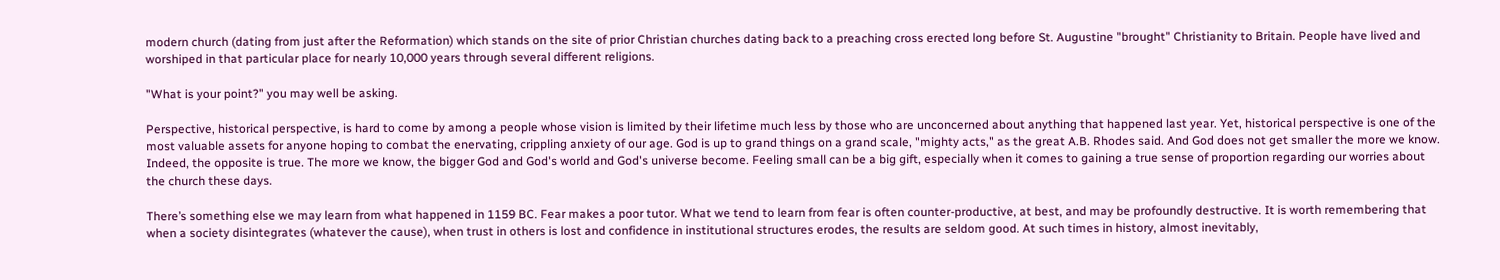modern church (dating from just after the Reformation) which stands on the site of prior Christian churches dating back to a preaching cross erected long before St. Augustine "brought" Christianity to Britain. People have lived and worshiped in that particular place for nearly 10,000 years through several different religions.

"What is your point?" you may well be asking.

Perspective, historical perspective, is hard to come by among a people whose vision is limited by their lifetime much less by those who are unconcerned about anything that happened last year. Yet, historical perspective is one of the most valuable assets for anyone hoping to combat the enervating, crippling anxiety of our age. God is up to grand things on a grand scale, "mighty acts," as the great A.B. Rhodes said. And God does not get smaller the more we know. Indeed, the opposite is true. The more we know, the bigger God and God's world and God's universe become. Feeling small can be a big gift, especially when it comes to gaining a true sense of proportion regarding our worries about the church these days.

There’s something else we may learn from what happened in 1159 BC. Fear makes a poor tutor. What we tend to learn from fear is often counter-productive, at best, and may be profoundly destructive. It is worth remembering that when a society disintegrates (whatever the cause), when trust in others is lost and confidence in institutional structures erodes, the results are seldom good. At such times in history, almost inevitably,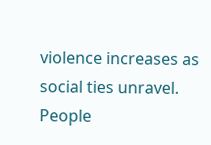violence increases as social ties unravel. People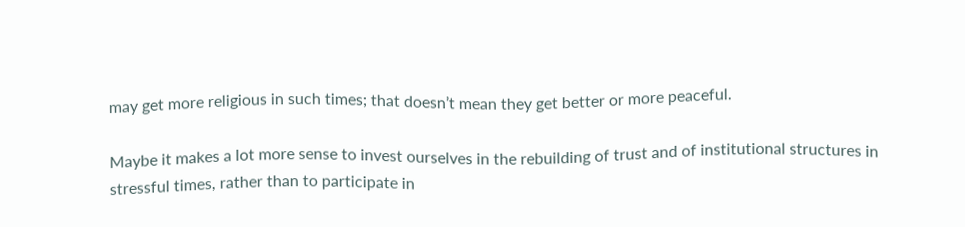may get more religious in such times; that doesn’t mean they get better or more peaceful.

Maybe it makes a lot more sense to invest ourselves in the rebuilding of trust and of institutional structures in stressful times, rather than to participate in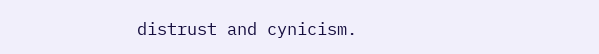distrust and cynicism.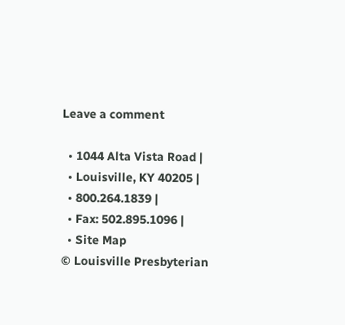Leave a comment

  • 1044 Alta Vista Road |
  • Louisville, KY 40205 |
  • 800.264.1839 |
  • Fax: 502.895.1096 |
  • Site Map
© Louisville Presbyterian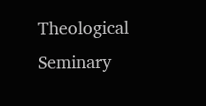Theological Seminary